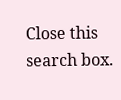Close this search box.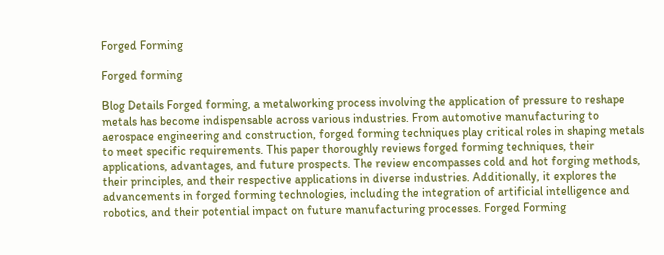Forged Forming

Forged forming

Blog Details Forged forming, a metalworking process involving the application of pressure to reshape metals has become indispensable across various industries. From automotive manufacturing to aerospace engineering and construction, forged forming techniques play critical roles in shaping metals to meet specific requirements. This paper thoroughly reviews forged forming techniques, their applications, advantages, and future prospects. The review encompasses cold and hot forging methods, their principles, and their respective applications in diverse industries. Additionally, it explores the advancements in forged forming technologies, including the integration of artificial intelligence and robotics, and their potential impact on future manufacturing processes. Forged Forming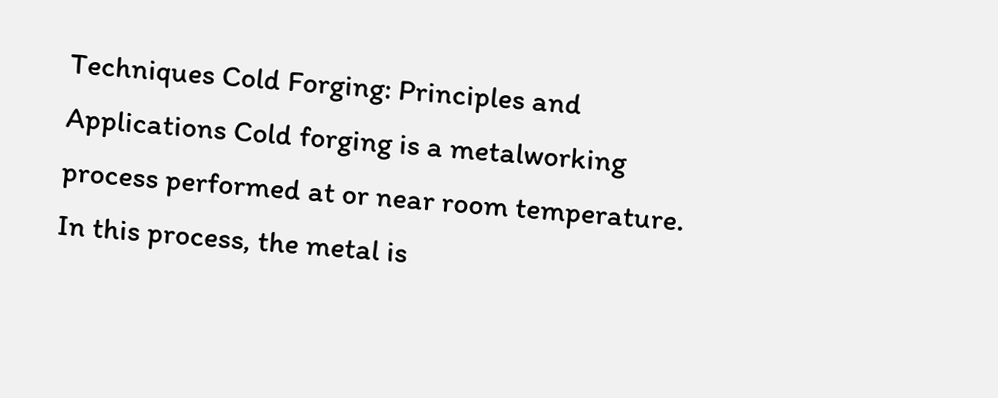Techniques Cold Forging: Principles and Applications Cold forging is a metalworking process performed at or near room temperature. In this process, the metal is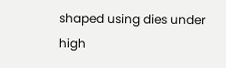shaped using dies under high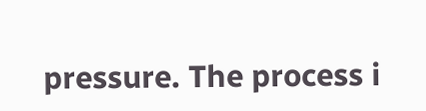pressure. The process i